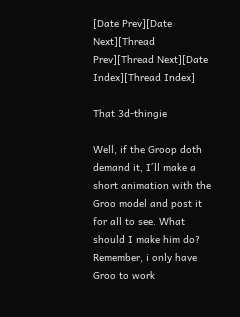[Date Prev][Date Next][Thread Prev][Thread Next][Date Index][Thread Index]

That 3d-thingie

Well, if the Groop doth demand it, I´ll make a short animation with the
Groo model and post it for all to see. What should I make him do?
Remember, i only have Groo to work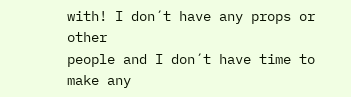with! I don´t have any props or other
people and I don´t have time to make any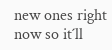new ones right now so it´ll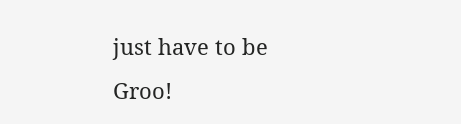just have to be Groo!